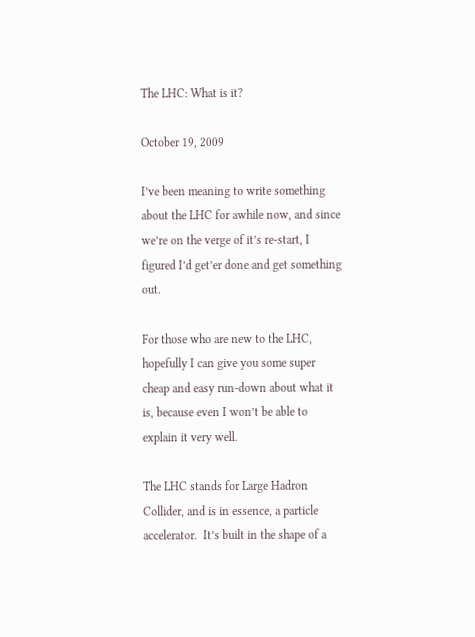The LHC: What is it?

October 19, 2009

I’ve been meaning to write something about the LHC for awhile now, and since we’re on the verge of it’s re-start, I figured I’d get’er done and get something out.

For those who are new to the LHC, hopefully I can give you some super cheap and easy run-down about what it is, because even I won’t be able to explain it very well.

The LHC stands for Large Hadron Collider, and is in essence, a particle accelerator.  It’s built in the shape of a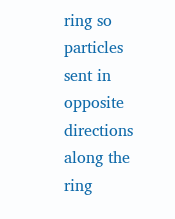ring so particles sent in opposite directions along the ring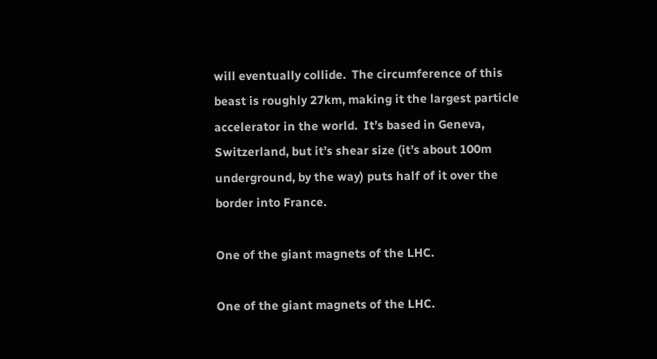will eventually collide.  The circumference of this beast is roughly 27km, making it the largest particle accelerator in the world.  It’s based in Geneva, Switzerland, but it’s shear size (it’s about 100m underground, by the way) puts half of it over the border into France.

One of the giant magnets of the LHC.

One of the giant magnets of the LHC.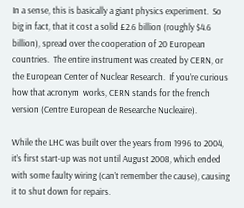In a sense, this is basically a giant physics experiment.  So big in fact, that it cost a solid £2.6 billion (roughly $4.6 billion), spread over the cooperation of 20 European countries.  The entire instrument was created by CERN, or the European Center of Nuclear Research.  If you’re curious how that acronym  works, CERN stands for the french version (Centre European de Researche Nucleaire).

While the LHC was built over the years from 1996 to 2004, it’s first start-up was not until August 2008, which ended with some faulty wiring (can’t remember the cause), causing it to shut down for repairs.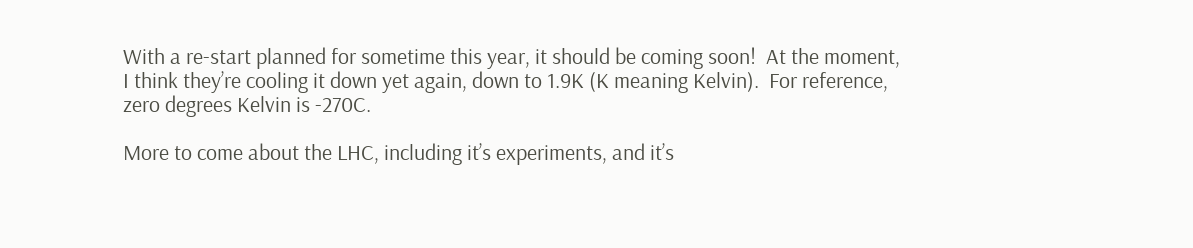With a re-start planned for sometime this year, it should be coming soon!  At the moment, I think they’re cooling it down yet again, down to 1.9K (K meaning Kelvin).  For reference, zero degrees Kelvin is -270C.

More to come about the LHC, including it’s experiments, and it’s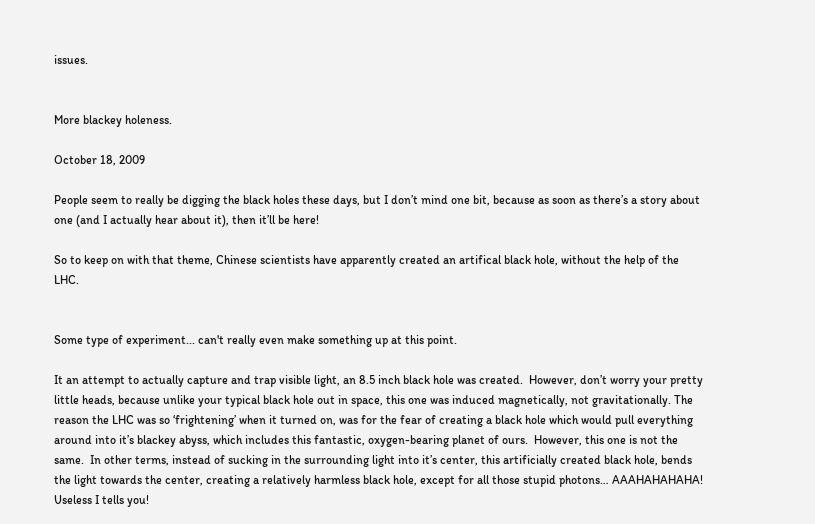issues.


More blackey holeness.

October 18, 2009

People seem to really be digging the black holes these days, but I don’t mind one bit, because as soon as there’s a story about one (and I actually hear about it), then it’ll be here!

So to keep on with that theme, Chinese scientists have apparently created an artifical black hole, without the help of the LHC.


Some type of experiment... can't really even make something up at this point.

It an attempt to actually capture and trap visible light, an 8.5 inch black hole was created.  However, don’t worry your pretty little heads, because unlike your typical black hole out in space, this one was induced magnetically, not gravitationally. The reason the LHC was so ‘frightening’ when it turned on, was for the fear of creating a black hole which would pull everything around into it’s blackey abyss, which includes this fantastic, oxygen-bearing planet of ours.  However, this one is not the same.  In other terms, instead of sucking in the surrounding light into it’s center, this artificially created black hole, bends the light towards the center, creating a relatively harmless black hole, except for all those stupid photons… AAAHAHAHAHA!  Useless I tells you!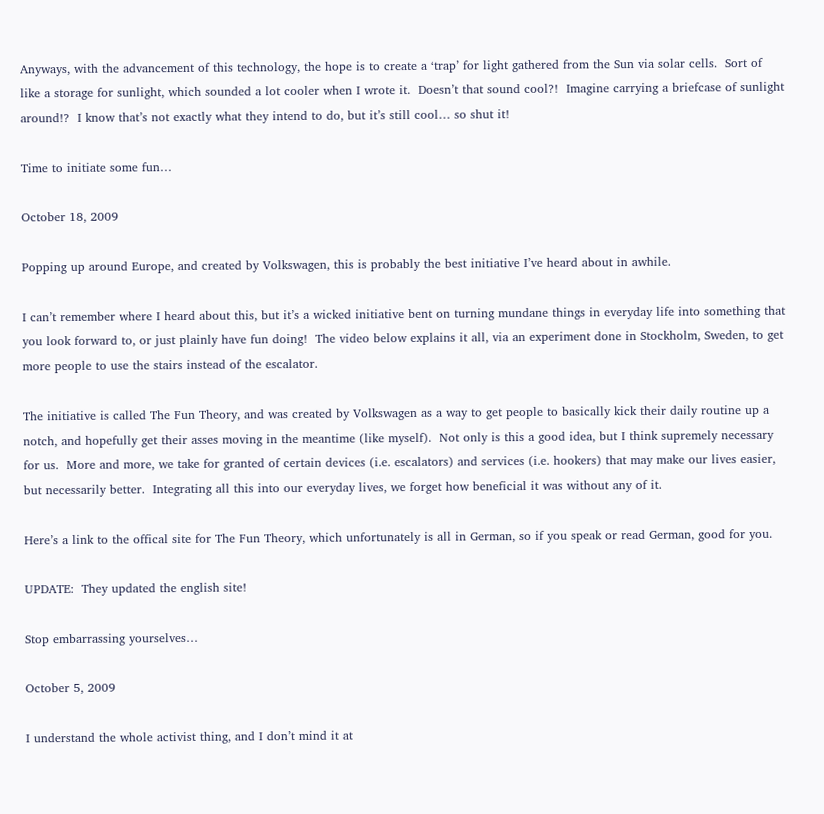Anyways, with the advancement of this technology, the hope is to create a ‘trap’ for light gathered from the Sun via solar cells.  Sort of like a storage for sunlight, which sounded a lot cooler when I wrote it.  Doesn’t that sound cool?!  Imagine carrying a briefcase of sunlight around!?  I know that’s not exactly what they intend to do, but it’s still cool… so shut it!

Time to initiate some fun…

October 18, 2009

Popping up around Europe, and created by Volkswagen, this is probably the best initiative I’ve heard about in awhile.

I can’t remember where I heard about this, but it’s a wicked initiative bent on turning mundane things in everyday life into something that you look forward to, or just plainly have fun doing!  The video below explains it all, via an experiment done in Stockholm, Sweden, to get more people to use the stairs instead of the escalator.

The initiative is called The Fun Theory, and was created by Volkswagen as a way to get people to basically kick their daily routine up a notch, and hopefully get their asses moving in the meantime (like myself).  Not only is this a good idea, but I think supremely necessary for us.  More and more, we take for granted of certain devices (i.e. escalators) and services (i.e. hookers) that may make our lives easier, but necessarily better.  Integrating all this into our everyday lives, we forget how beneficial it was without any of it.

Here’s a link to the offical site for The Fun Theory, which unfortunately is all in German, so if you speak or read German, good for you.

UPDATE:  They updated the english site!

Stop embarrassing yourselves…

October 5, 2009

I understand the whole activist thing, and I don’t mind it at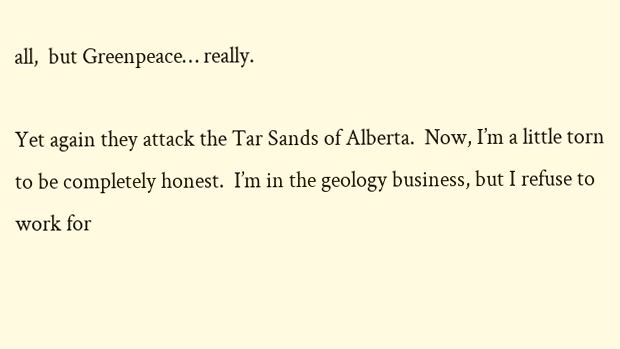all,  but Greenpeace… really.

Yet again they attack the Tar Sands of Alberta.  Now, I’m a little torn to be completely honest.  I’m in the geology business, but I refuse to work for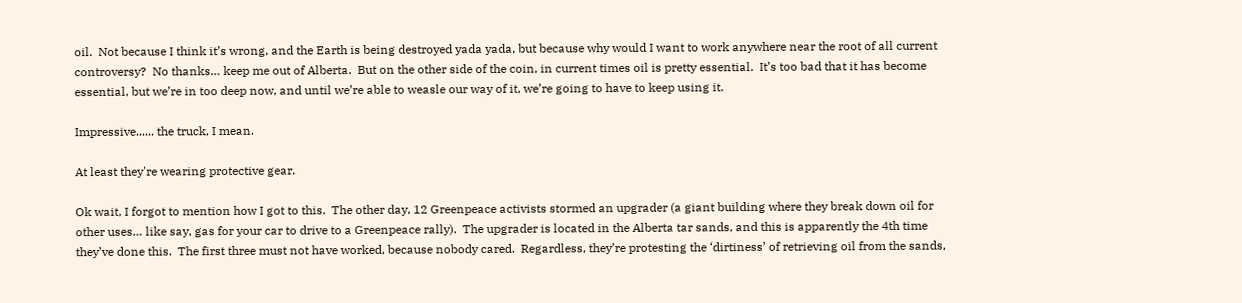oil.  Not because I think it’s wrong, and the Earth is being destroyed yada yada, but because why would I want to work anywhere near the root of all current controversy?  No thanks… keep me out of Alberta.  But on the other side of the coin, in current times oil is pretty essential.  It’s too bad that it has become essential, but we’re in too deep now, and until we’re able to weasle our way of it, we’re going to have to keep using it.

Impressive...... the truck, I mean.

At least they're wearing protective gear.

Ok wait, I forgot to mention how I got to this.  The other day, 12 Greenpeace activists stormed an upgrader (a giant building where they break down oil for other uses… like say, gas for your car to drive to a Greenpeace rally).  The upgrader is located in the Alberta tar sands, and this is apparently the 4th time they’ve done this.  The first three must not have worked, because nobody cared.  Regardless, they’re protesting the ‘dirtiness’ of retrieving oil from the sands,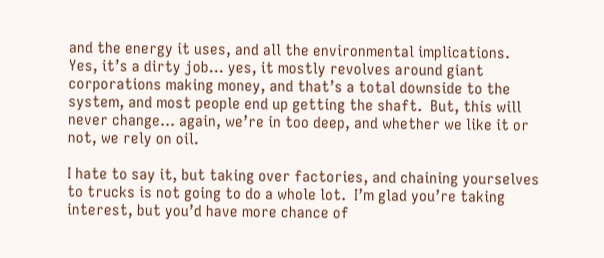and the energy it uses, and all the environmental implications.  Yes, it’s a dirty job… yes, it mostly revolves around giant corporations making money, and that’s a total downside to the system, and most people end up getting the shaft.  But, this will never change… again, we’re in too deep, and whether we like it or not, we rely on oil.

I hate to say it, but taking over factories, and chaining yourselves to trucks is not going to do a whole lot.  I’m glad you’re taking interest, but you’d have more chance of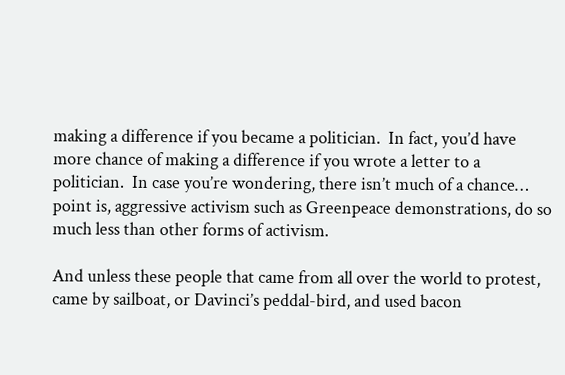making a difference if you became a politician.  In fact, you’d have more chance of making a difference if you wrote a letter to a politician.  In case you’re wondering, there isn’t much of a chance… point is, aggressive activism such as Greenpeace demonstrations, do so much less than other forms of activism.

And unless these people that came from all over the world to protest, came by sailboat, or Davinci’s peddal-bird, and used bacon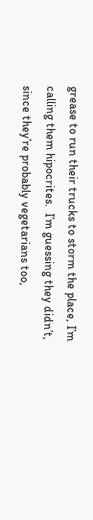grease to run their trucks to storm the place, I’m calling them hipocrites.  I’m guessing they didn’t, since they’re probably vegetarians too,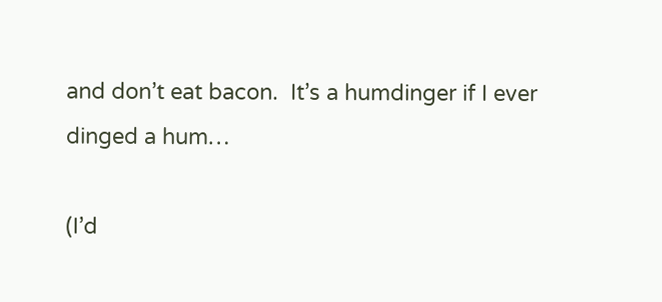and don’t eat bacon.  It’s a humdinger if I ever dinged a hum…

(I’d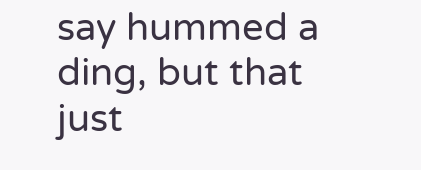say hummed a ding, but that just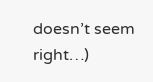doesn’t seem right…)